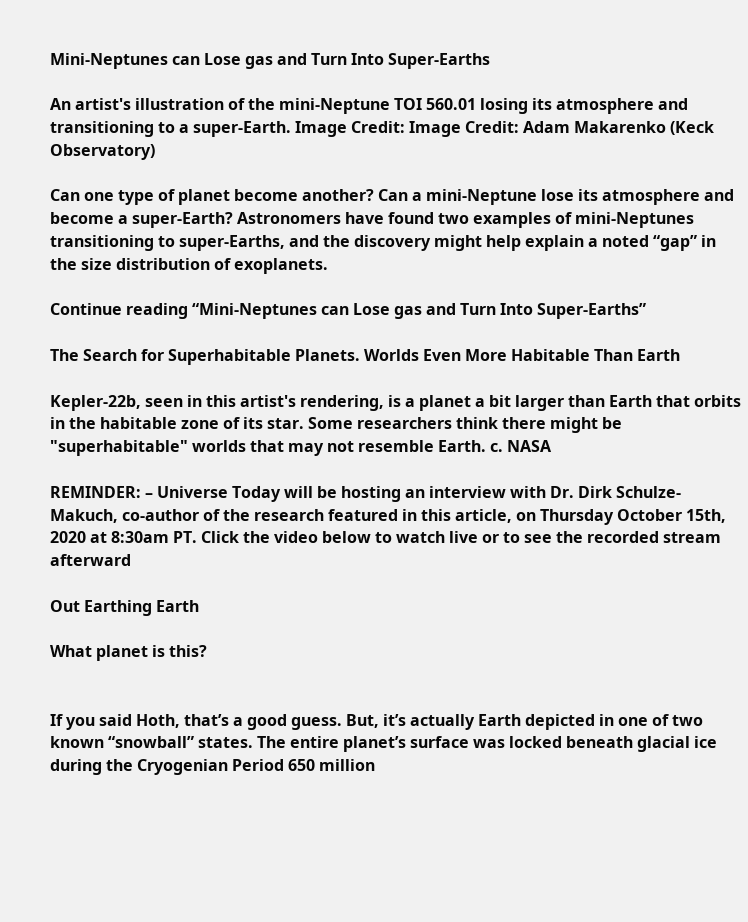Mini-Neptunes can Lose gas and Turn Into Super-Earths

An artist's illustration of the mini-Neptune TOI 560.01 losing its atmosphere and transitioning to a super-Earth. Image Credit: Image Credit: Adam Makarenko (Keck Observatory)

Can one type of planet become another? Can a mini-Neptune lose its atmosphere and become a super-Earth? Astronomers have found two examples of mini-Neptunes transitioning to super-Earths, and the discovery might help explain a noted “gap” in the size distribution of exoplanets.

Continue reading “Mini-Neptunes can Lose gas and Turn Into Super-Earths”

The Search for Superhabitable Planets. Worlds Even More Habitable Than Earth

Kepler-22b, seen in this artist's rendering, is a planet a bit larger than Earth that orbits in the habitable zone of its star. Some researchers think there might be "superhabitable" worlds that may not resemble Earth. c. NASA

REMINDER: – Universe Today will be hosting an interview with Dr. Dirk Schulze-Makuch, co-author of the research featured in this article, on Thursday October 15th, 2020 at 8:30am PT. Click the video below to watch live or to see the recorded stream afterward

Out Earthing Earth

What planet is this?


If you said Hoth, that’s a good guess. But, it’s actually Earth depicted in one of two known “snowball” states. The entire planet’s surface was locked beneath glacial ice during the Cryogenian Period 650 million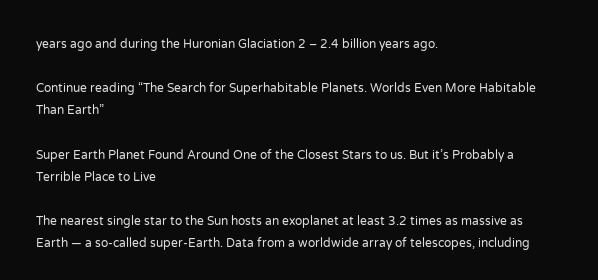years ago and during the Huronian Glaciation 2 – 2.4 billion years ago.

Continue reading “The Search for Superhabitable Planets. Worlds Even More Habitable Than Earth”

Super Earth Planet Found Around One of the Closest Stars to us. But it’s Probably a Terrible Place to Live

The nearest single star to the Sun hosts an exoplanet at least 3.2 times as massive as Earth — a so-called super-Earth. Data from a worldwide array of telescopes, including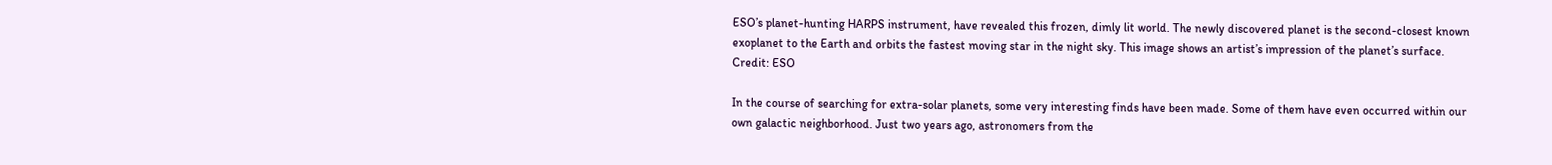ESO’s planet-hunting HARPS instrument, have revealed this frozen, dimly lit world. The newly discovered planet is the second-closest known exoplanet to the Earth and orbits the fastest moving star in the night sky. This image shows an artist’s impression of the planet’s surface. Credit: ESO

In the course of searching for extra-solar planets, some very interesting finds have been made. Some of them have even occurred within our own galactic neighborhood. Just two years ago, astronomers from the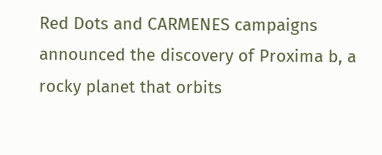Red Dots and CARMENES campaigns announced the discovery of Proxima b, a rocky planet that orbits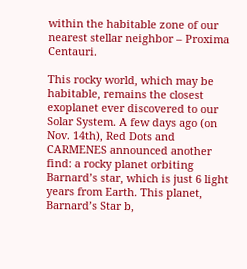within the habitable zone of our nearest stellar neighbor – Proxima Centauri.

This rocky world, which may be habitable, remains the closest exoplanet ever discovered to our Solar System. A few days ago (on Nov. 14th), Red Dots and CARMENES announced another find: a rocky planet orbiting Barnard’s star, which is just 6 light years from Earth. This planet, Barnard’s Star b,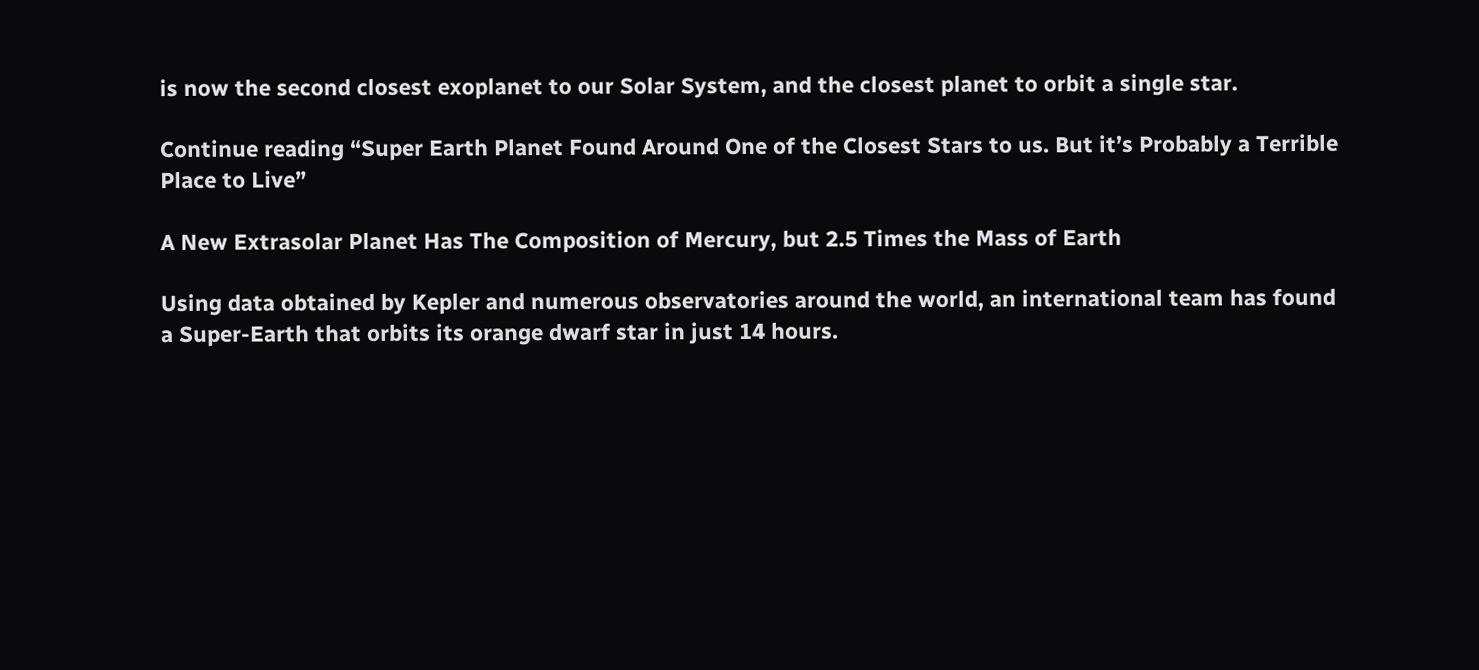is now the second closest exoplanet to our Solar System, and the closest planet to orbit a single star.

Continue reading “Super Earth Planet Found Around One of the Closest Stars to us. But it’s Probably a Terrible Place to Live”

A New Extrasolar Planet Has The Composition of Mercury, but 2.5 Times the Mass of Earth

Using data obtained by Kepler and numerous observatories around the world, an international team has found a Super-Earth that orbits its orange dwarf star in just 14 hours.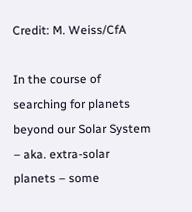Credit: M. Weiss/CfA

In the course of searching for planets beyond our Solar System – aka. extra-solar planets – some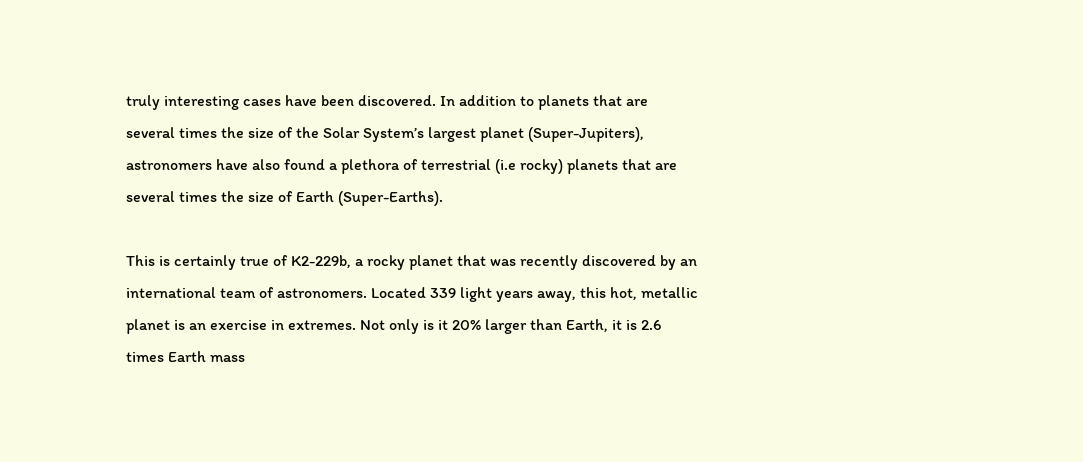truly interesting cases have been discovered. In addition to planets that are several times the size of the Solar System’s largest planet (Super-Jupiters), astronomers have also found a plethora of terrestrial (i.e rocky) planets that are several times the size of Earth (Super-Earths).

This is certainly true of K2-229b, a rocky planet that was recently discovered by an international team of astronomers. Located 339 light years away, this hot, metallic planet is an exercise in extremes. Not only is it 20% larger than Earth, it is 2.6 times Earth mass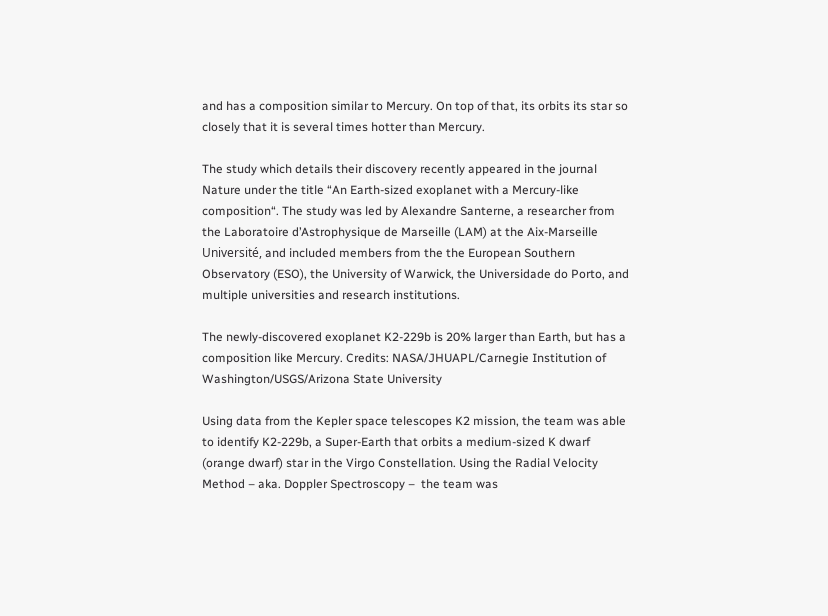and has a composition similar to Mercury. On top of that, its orbits its star so closely that it is several times hotter than Mercury.

The study which details their discovery recently appeared in the journal Nature under the title “An Earth-sized exoplanet with a Mercury-like composition“. The study was led by Alexandre Santerne, a researcher from the Laboratoire d’Astrophysique de Marseille (LAM) at the Aix-Marseille Université, and included members from the the European Southern Observatory (ESO), the University of Warwick, the Universidade do Porto, and multiple universities and research institutions.

The newly-discovered exoplanet K2-229b is 20% larger than Earth, but has a composition like Mercury. Credits: NASA/JHUAPL/Carnegie Institution of Washington/USGS/Arizona State University

Using data from the Kepler space telescopes K2 mission, the team was able to identify K2-229b, a Super-Earth that orbits a medium-sized K dwarf (orange dwarf) star in the Virgo Constellation. Using the Radial Velocity Method – aka. Doppler Spectroscopy –  the team was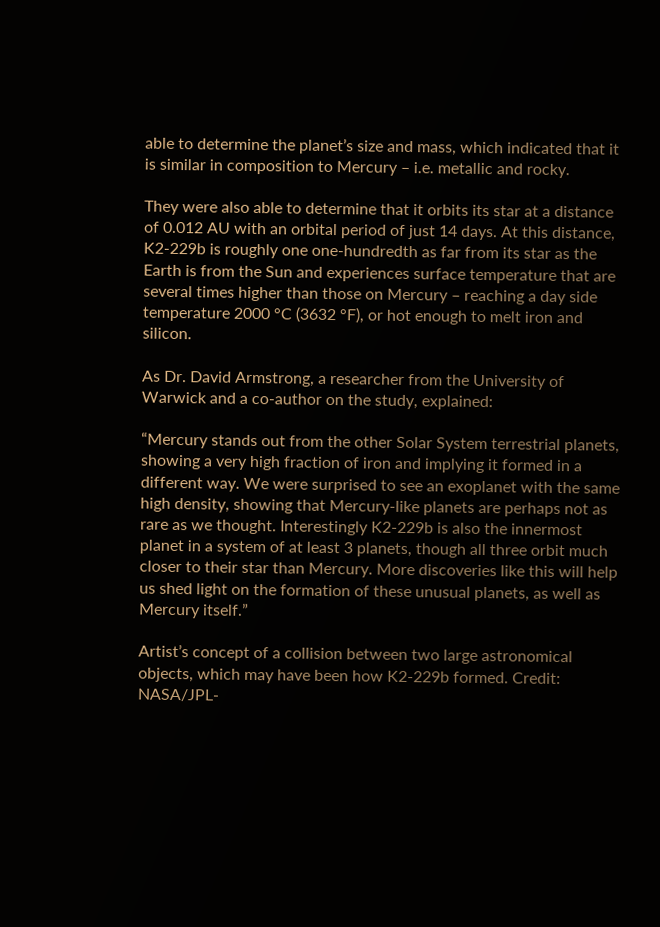able to determine the planet’s size and mass, which indicated that it is similar in composition to Mercury – i.e. metallic and rocky.

They were also able to determine that it orbits its star at a distance of 0.012 AU with an orbital period of just 14 days. At this distance, K2-229b is roughly one one-hundredth as far from its star as the Earth is from the Sun and experiences surface temperature that are several times higher than those on Mercury – reaching a day side temperature 2000 °C (3632 °F), or hot enough to melt iron and silicon.

As Dr. David Armstrong, a researcher from the University of Warwick and a co-author on the study, explained:

“Mercury stands out from the other Solar System terrestrial planets, showing a very high fraction of iron and implying it formed in a different way. We were surprised to see an exoplanet with the same high density, showing that Mercury-like planets are perhaps not as rare as we thought. Interestingly K2-229b is also the innermost planet in a system of at least 3 planets, though all three orbit much closer to their star than Mercury. More discoveries like this will help us shed light on the formation of these unusual planets, as well as Mercury itself.”

Artist’s concept of a collision between two large astronomical objects, which may have been how K2-229b formed. Credit: NASA/JPL-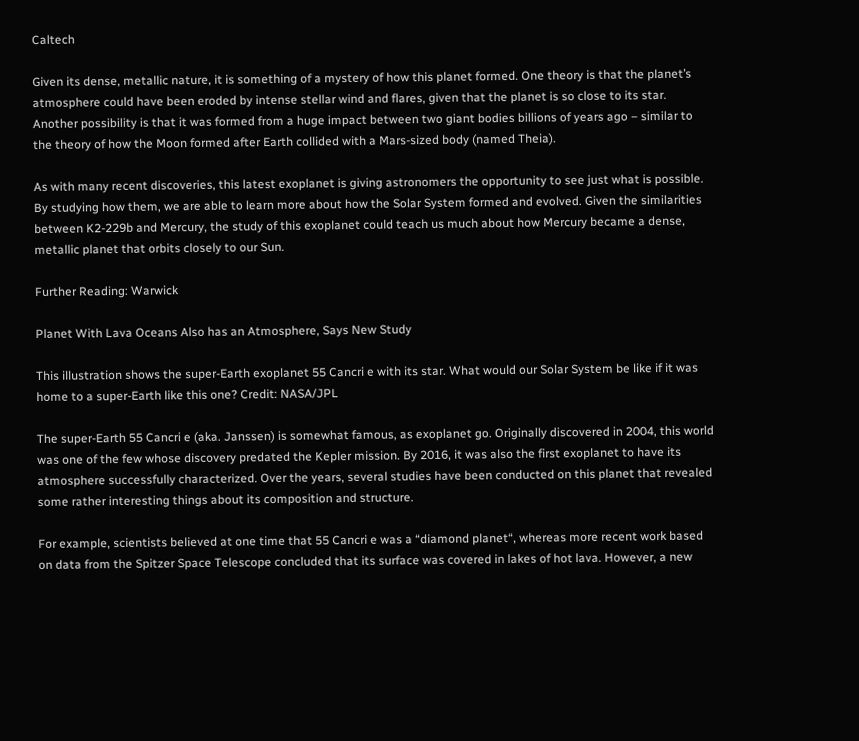Caltech

Given its dense, metallic nature, it is something of a mystery of how this planet formed. One theory is that the planet’s atmosphere could have been eroded by intense stellar wind and flares, given that the planet is so close to its star. Another possibility is that it was formed from a huge impact between two giant bodies billions of years ago – similar to the theory of how the Moon formed after Earth collided with a Mars-sized body (named Theia).

As with many recent discoveries, this latest exoplanet is giving astronomers the opportunity to see just what is possible. By studying how them, we are able to learn more about how the Solar System formed and evolved. Given the similarities between K2-229b and Mercury, the study of this exoplanet could teach us much about how Mercury became a dense, metallic planet that orbits closely to our Sun.

Further Reading: Warwick

Planet With Lava Oceans Also has an Atmosphere, Says New Study

This illustration shows the super-Earth exoplanet 55 Cancri e with its star. What would our Solar System be like if it was home to a super-Earth like this one? Credit: NASA/JPL

The super-Earth 55 Cancri e (aka. Janssen) is somewhat famous, as exoplanet go. Originally discovered in 2004, this world was one of the few whose discovery predated the Kepler mission. By 2016, it was also the first exoplanet to have its atmosphere successfully characterized. Over the years, several studies have been conducted on this planet that revealed some rather interesting things about its composition and structure.

For example, scientists believed at one time that 55 Cancri e was a “diamond planet“, whereas more recent work based on data from the Spitzer Space Telescope concluded that its surface was covered in lakes of hot lava. However, a new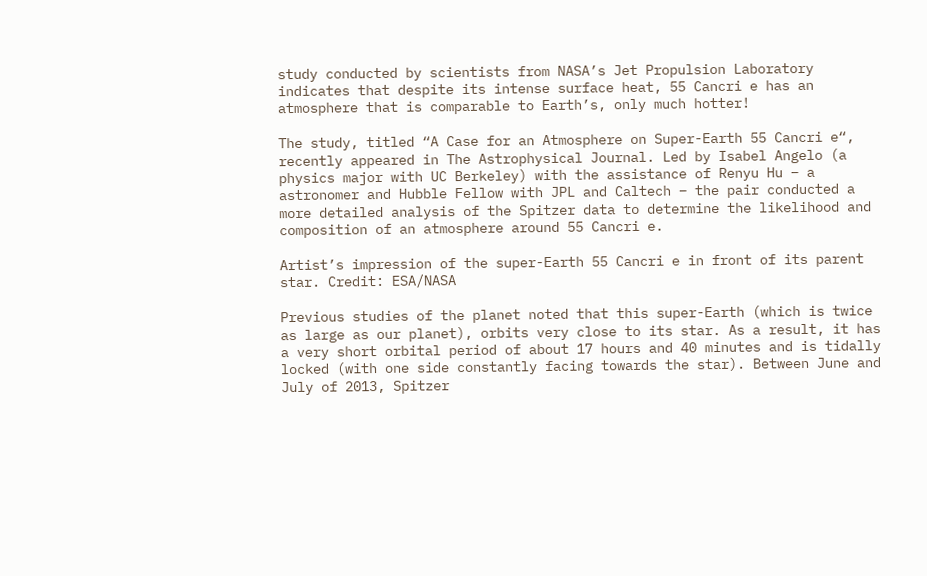study conducted by scientists from NASA’s Jet Propulsion Laboratory indicates that despite its intense surface heat, 55 Cancri e has an atmosphere that is comparable to Earth’s, only much hotter!

The study, titled “A Case for an Atmosphere on Super-Earth 55 Cancri e“, recently appeared in The Astrophysical Journal. Led by Isabel Angelo (a physics major with UC Berkeley) with the assistance of Renyu Hu – a astronomer and Hubble Fellow with JPL and Caltech – the pair conducted a more detailed analysis of the Spitzer data to determine the likelihood and composition of an atmosphere around 55 Cancri e.

Artist’s impression of the super-Earth 55 Cancri e in front of its parent star. Credit: ESA/NASA

Previous studies of the planet noted that this super-Earth (which is twice as large as our planet), orbits very close to its star. As a result, it has a very short orbital period of about 17 hours and 40 minutes and is tidally locked (with one side constantly facing towards the star). Between June and July of 2013, Spitzer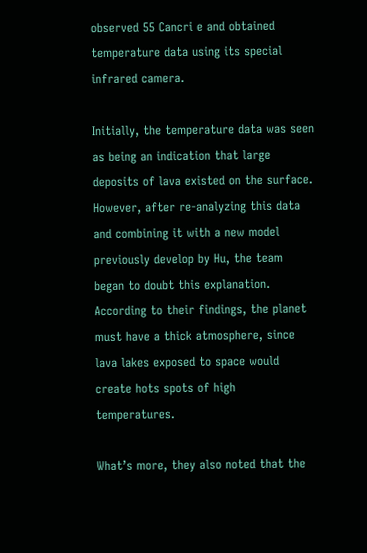observed 55 Cancri e and obtained temperature data using its special infrared camera.

Initially, the temperature data was seen as being an indication that large deposits of lava existed on the surface. However, after re-analyzing this data and combining it with a new model previously develop by Hu, the team began to doubt this explanation. According to their findings, the planet must have a thick atmosphere, since lava lakes exposed to space would create hots spots of high temperatures.

What’s more, they also noted that the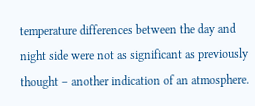temperature differences between the day and night side were not as significant as previously thought – another indication of an atmosphere.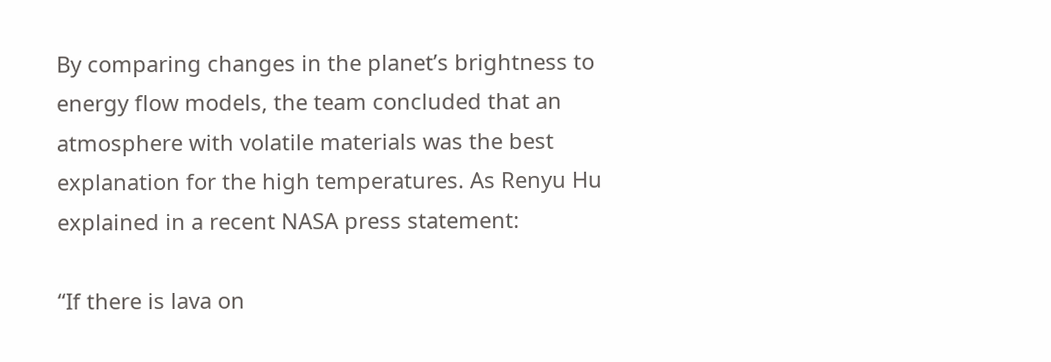By comparing changes in the planet’s brightness to energy flow models, the team concluded that an atmosphere with volatile materials was the best explanation for the high temperatures. As Renyu Hu explained in a recent NASA press statement:

“If there is lava on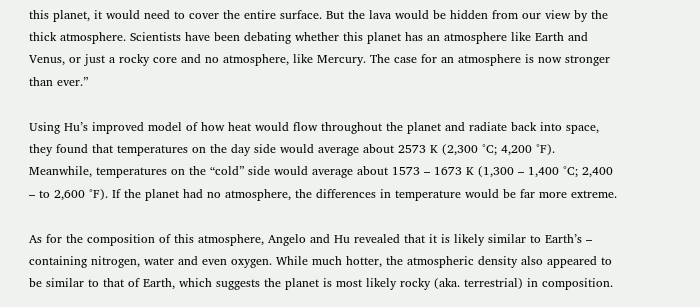this planet, it would need to cover the entire surface. But the lava would be hidden from our view by the thick atmosphere. Scientists have been debating whether this planet has an atmosphere like Earth and Venus, or just a rocky core and no atmosphere, like Mercury. The case for an atmosphere is now stronger than ever.”

Using Hu’s improved model of how heat would flow throughout the planet and radiate back into space, they found that temperatures on the day side would average about 2573 K (2,300 °C; 4,200 °F). Meanwhile, temperatures on the “cold” side would average about 1573 – 1673 K (1,300 – 1,400 °C; 2,400 – to 2,600 °F). If the planet had no atmosphere, the differences in temperature would be far more extreme.

As for the composition of this atmosphere, Angelo and Hu revealed that it is likely similar to Earth’s – containing nitrogen, water and even oxygen. While much hotter, the atmospheric density also appeared to be similar to that of Earth, which suggests the planet is most likely rocky (aka. terrestrial) in composition.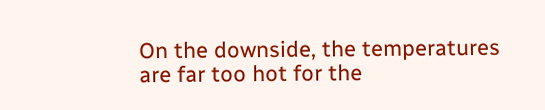On the downside, the temperatures are far too hot for the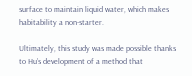surface to maintain liquid water, which makes habitability a non-starter.

Ultimately, this study was made possible thanks to Hu’s development of a method that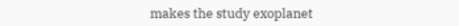makes the study exoplanet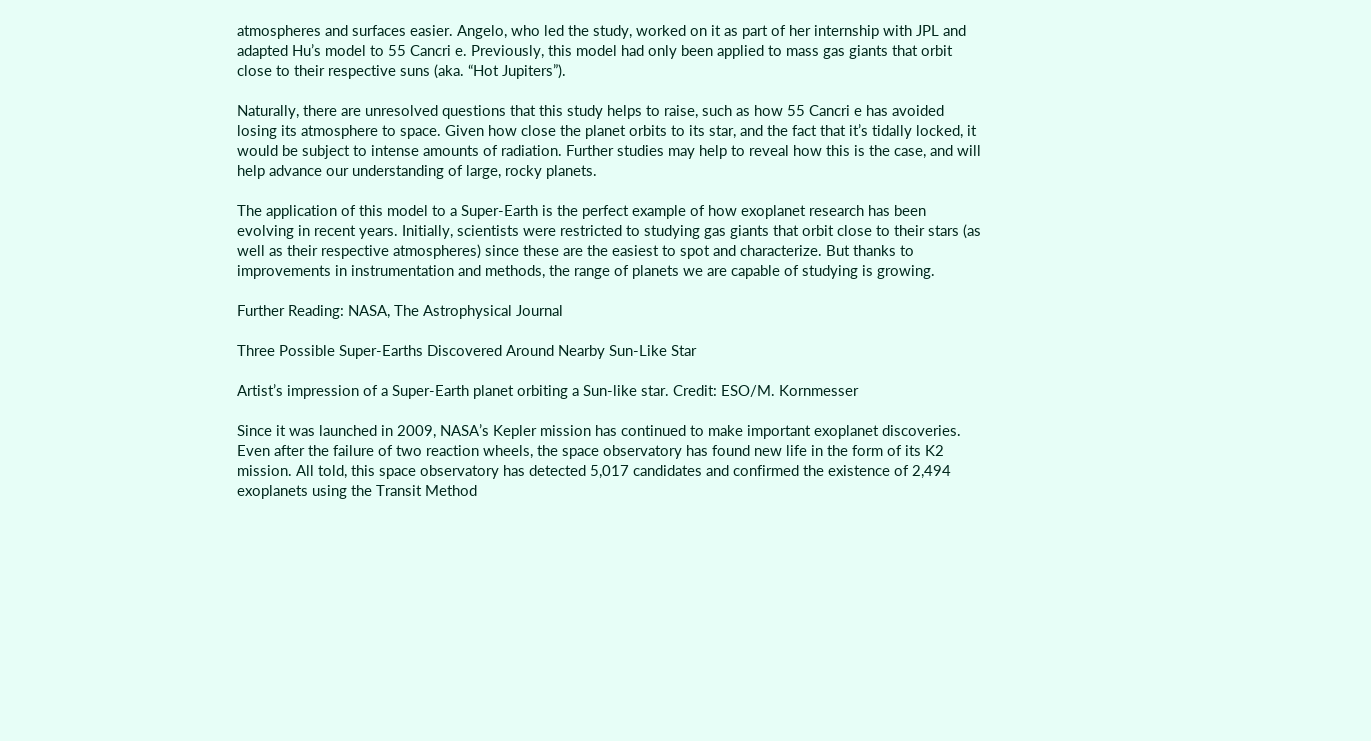atmospheres and surfaces easier. Angelo, who led the study, worked on it as part of her internship with JPL and adapted Hu’s model to 55 Cancri e. Previously, this model had only been applied to mass gas giants that orbit close to their respective suns (aka. “Hot Jupiters”).

Naturally, there are unresolved questions that this study helps to raise, such as how 55 Cancri e has avoided losing its atmosphere to space. Given how close the planet orbits to its star, and the fact that it’s tidally locked, it would be subject to intense amounts of radiation. Further studies may help to reveal how this is the case, and will help advance our understanding of large, rocky planets.

The application of this model to a Super-Earth is the perfect example of how exoplanet research has been evolving in recent years. Initially, scientists were restricted to studying gas giants that orbit close to their stars (as well as their respective atmospheres) since these are the easiest to spot and characterize. But thanks to improvements in instrumentation and methods, the range of planets we are capable of studying is growing.

Further Reading: NASA, The Astrophysical Journal

Three Possible Super-Earths Discovered Around Nearby Sun-Like Star

Artist’s impression of a Super-Earth planet orbiting a Sun-like star. Credit: ESO/M. Kornmesser

Since it was launched in 2009, NASA’s Kepler mission has continued to make important exoplanet discoveries. Even after the failure of two reaction wheels, the space observatory has found new life in the form of its K2 mission. All told, this space observatory has detected 5,017 candidates and confirmed the existence of 2,494 exoplanets using the Transit Method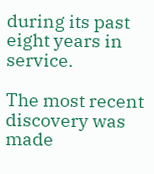during its past eight years in service.

The most recent discovery was made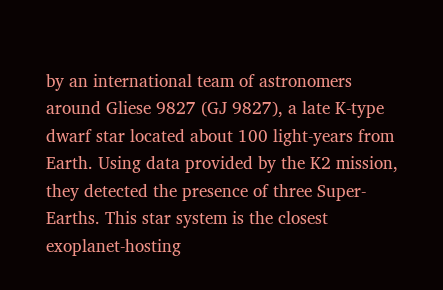by an international team of astronomers around Gliese 9827 (GJ 9827), a late K-type dwarf star located about 100 light-years from Earth. Using data provided by the K2 mission, they detected the presence of three Super-Earths. This star system is the closest exoplanet-hosting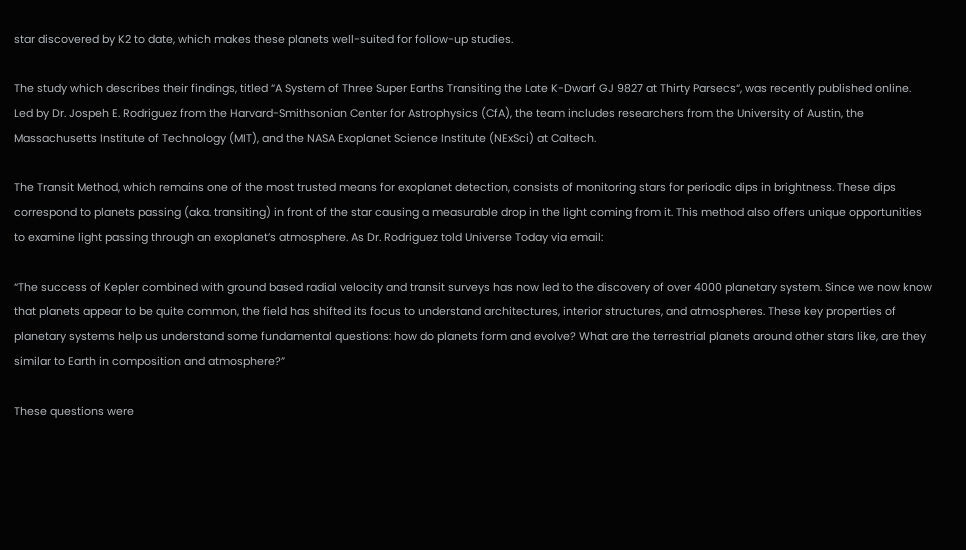star discovered by K2 to date, which makes these planets well-suited for follow-up studies.

The study which describes their findings, titled “A System of Three Super Earths Transiting the Late K-Dwarf GJ 9827 at Thirty Parsecs“, was recently published online. Led by Dr. Jospeh E. Rodriguez from the Harvard-Smithsonian Center for Astrophysics (CfA), the team includes researchers from the University of Austin, the Massachusetts Institute of Technology (MIT), and the NASA Exoplanet Science Institute (NExSci) at Caltech.

The Transit Method, which remains one of the most trusted means for exoplanet detection, consists of monitoring stars for periodic dips in brightness. These dips correspond to planets passing (aka. transiting) in front of the star causing a measurable drop in the light coming from it. This method also offers unique opportunities to examine light passing through an exoplanet’s atmosphere. As Dr. Rodriguez told Universe Today via email:

“The success of Kepler combined with ground based radial velocity and transit surveys has now led to the discovery of over 4000 planetary system. Since we now know that planets appear to be quite common, the field has shifted its focus to understand architectures, interior structures, and atmospheres. These key properties of planetary systems help us understand some fundamental questions: how do planets form and evolve? What are the terrestrial planets around other stars like, are they similar to Earth in composition and atmosphere?”

These questions were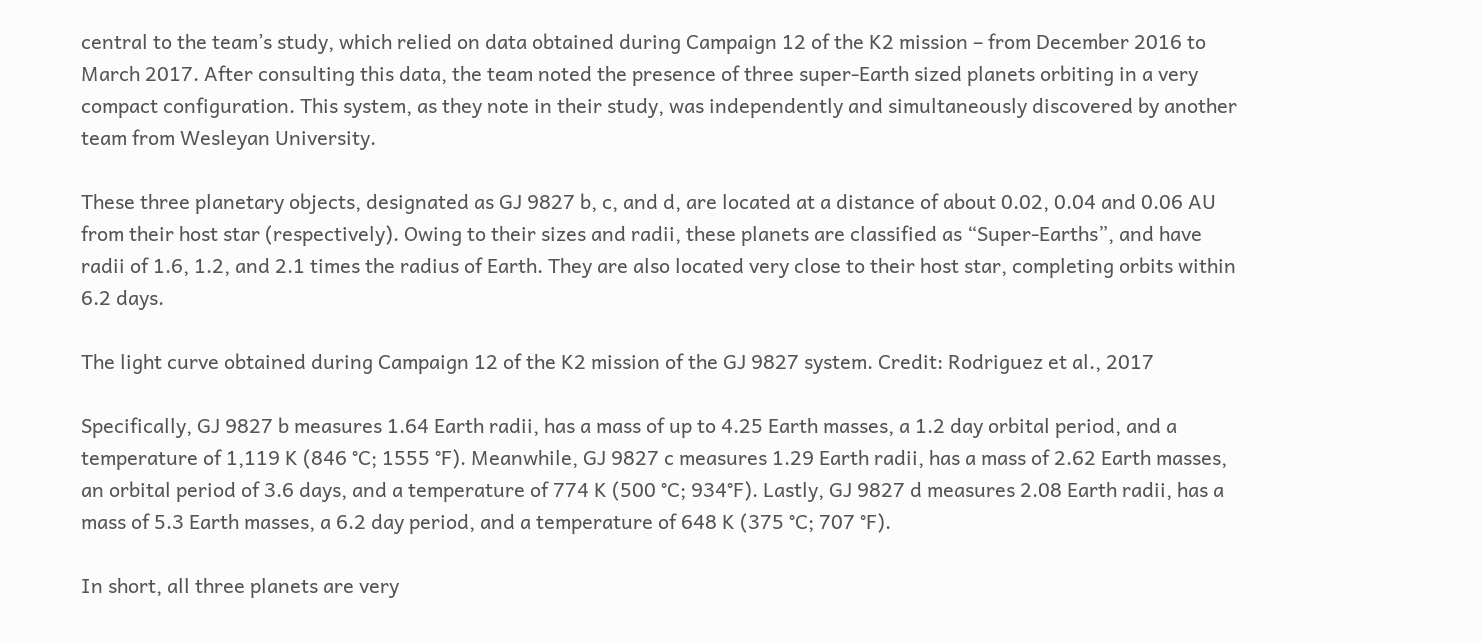central to the team’s study, which relied on data obtained during Campaign 12 of the K2 mission – from December 2016 to March 2017. After consulting this data, the team noted the presence of three super-Earth sized planets orbiting in a very compact configuration. This system, as they note in their study, was independently and simultaneously discovered by another team from Wesleyan University.

These three planetary objects, designated as GJ 9827 b, c, and d, are located at a distance of about 0.02, 0.04 and 0.06 AU from their host star (respectively). Owing to their sizes and radii, these planets are classified as “Super-Earths”, and have radii of 1.6, 1.2, and 2.1 times the radius of Earth. They are also located very close to their host star, completing orbits within 6.2 days.

The light curve obtained during Campaign 12 of the K2 mission of the GJ 9827 system. Credit: Rodriguez et al., 2017

Specifically, GJ 9827 b measures 1.64 Earth radii, has a mass of up to 4.25 Earth masses, a 1.2 day orbital period, and a temperature of 1,119 K (846 °C; 1555 °F). Meanwhile, GJ 9827 c measures 1.29 Earth radii, has a mass of 2.62 Earth masses, an orbital period of 3.6 days, and a temperature of 774 K (500 °C; 934°F). Lastly, GJ 9827 d measures 2.08 Earth radii, has a mass of 5.3 Earth masses, a 6.2 day period, and a temperature of 648 K (375 °C; 707 °F).

In short, all three planets are very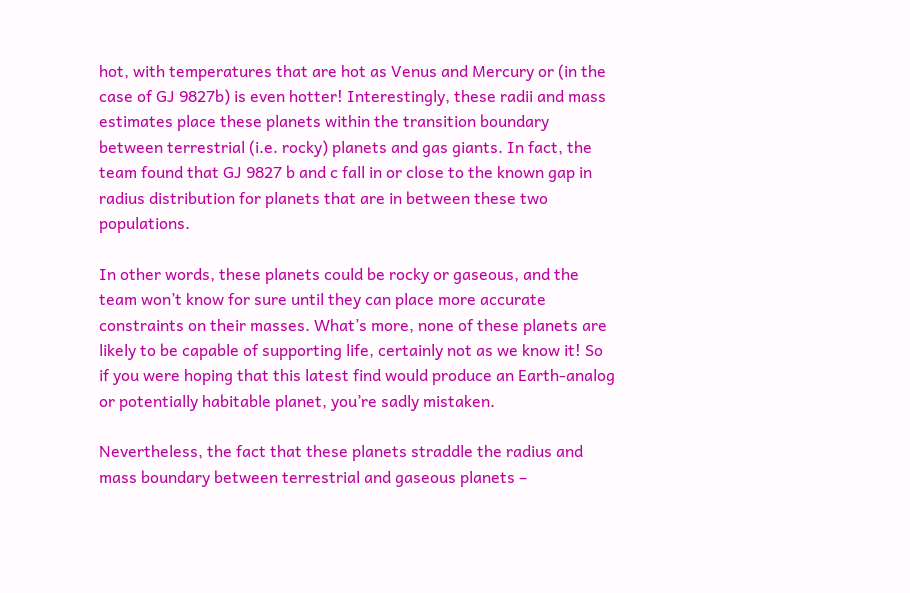hot, with temperatures that are hot as Venus and Mercury or (in the case of GJ 9827b) is even hotter! Interestingly, these radii and mass estimates place these planets within the transition boundary between terrestrial (i.e. rocky) planets and gas giants. In fact, the team found that GJ 9827 b and c fall in or close to the known gap in radius distribution for planets that are in between these two populations.

In other words, these planets could be rocky or gaseous, and the team won’t know for sure until they can place more accurate constraints on their masses. What’s more, none of these planets are likely to be capable of supporting life, certainly not as we know it! So if you were hoping that this latest find would produce an Earth-analog or potentially habitable planet, you’re sadly mistaken.

Nevertheless, the fact that these planets straddle the radius and mass boundary between terrestrial and gaseous planets –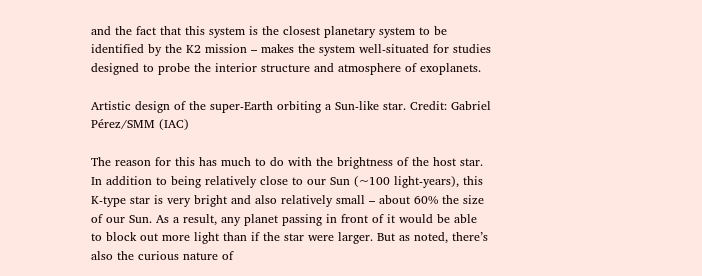and the fact that this system is the closest planetary system to be identified by the K2 mission – makes the system well-situated for studies designed to probe the interior structure and atmosphere of exoplanets.

Artistic design of the super-Earth orbiting a Sun-like star. Credit: Gabriel Pérez/SMM (IAC)

The reason for this has much to do with the brightness of the host star. In addition to being relatively close to our Sun (~100 light-years), this K-type star is very bright and also relatively small – about 60% the size of our Sun. As a result, any planet passing in front of it would be able to block out more light than if the star were larger. But as noted, there’s also the curious nature of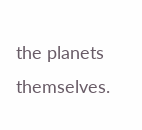the planets themselves.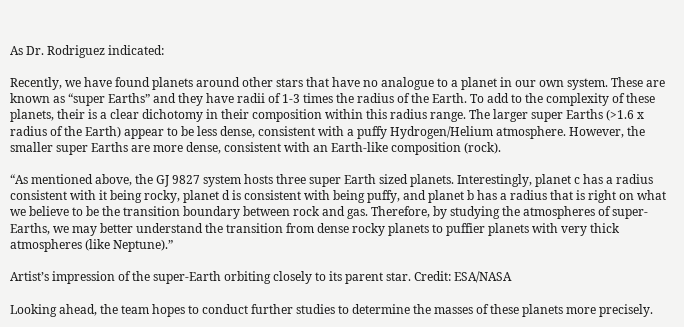As Dr. Rodriguez indicated:

Recently, we have found planets around other stars that have no analogue to a planet in our own system. These are known as “super Earths” and they have radii of 1-3 times the radius of the Earth. To add to the complexity of these planets, their is a clear dichotomy in their composition within this radius range. The larger super Earths (>1.6 x radius of the Earth) appear to be less dense, consistent with a puffy Hydrogen/Helium atmosphere. However, the smaller super Earths are more dense, consistent with an Earth-like composition (rock).

“As mentioned above, the GJ 9827 system hosts three super Earth sized planets. Interestingly, planet c has a radius consistent with it being rocky, planet d is consistent with being puffy, and planet b has a radius that is right on what we believe to be the transition boundary between rock and gas. Therefore, by studying the atmospheres of super-Earths, we may better understand the transition from dense rocky planets to puffier planets with very thick atmospheres (like Neptune).”

Artist’s impression of the super-Earth orbiting closely to its parent star. Credit: ESA/NASA

Looking ahead, the team hopes to conduct further studies to determine the masses of these planets more precisely.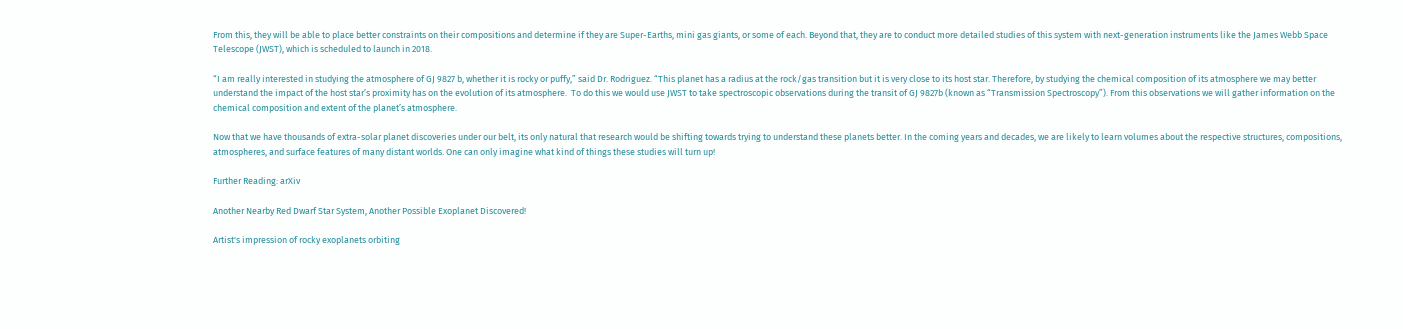From this, they will be able to place better constraints on their compositions and determine if they are Super-Earths, mini gas giants, or some of each. Beyond that, they are to conduct more detailed studies of this system with next-generation instruments like the James Webb Space Telescope (JWST), which is scheduled to launch in 2018.

“I am really interested in studying the atmosphere of GJ 9827 b, whether it is rocky or puffy,” said Dr. Rodriguez. “This planet has a radius at the rock/gas transition but it is very close to its host star. Therefore, by studying the chemical composition of its atmosphere we may better understand the impact of the host star’s proximity has on the evolution of its atmosphere.  To do this we would use JWST to take spectroscopic observations during the transit of GJ 9827b (known as “Transmission Spectroscopy”). From this observations we will gather information on the chemical composition and extent of the planet’s atmosphere.

Now that we have thousands of extra-solar planet discoveries under our belt, its only natural that research would be shifting towards trying to understand these planets better. In the coming years and decades, we are likely to learn volumes about the respective structures, compositions, atmospheres, and surface features of many distant worlds. One can only imagine what kind of things these studies will turn up!

Further Reading: arXiv

Another Nearby Red Dwarf Star System, Another Possible Exoplanet Discovered!

Artist's impression of rocky exoplanets orbiting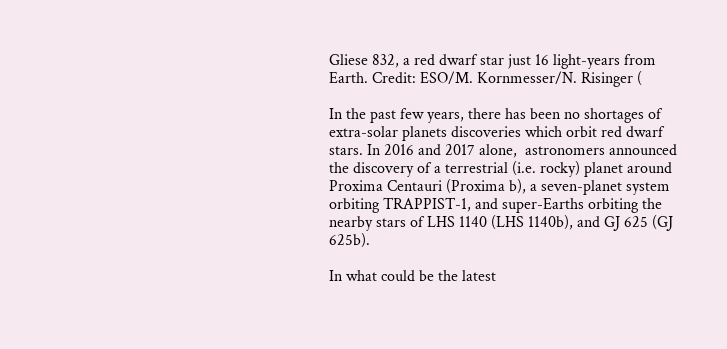Gliese 832, a red dwarf star just 16 light-years from Earth. Credit: ESO/M. Kornmesser/N. Risinger (

In the past few years, there has been no shortages of extra-solar planets discoveries which orbit red dwarf stars. In 2016 and 2017 alone,  astronomers announced the discovery of a terrestrial (i.e. rocky) planet around Proxima Centauri (Proxima b), a seven-planet system orbiting TRAPPIST-1, and super-Earths orbiting the nearby stars of LHS 1140 (LHS 1140b), and GJ 625 (GJ 625b).

In what could be the latest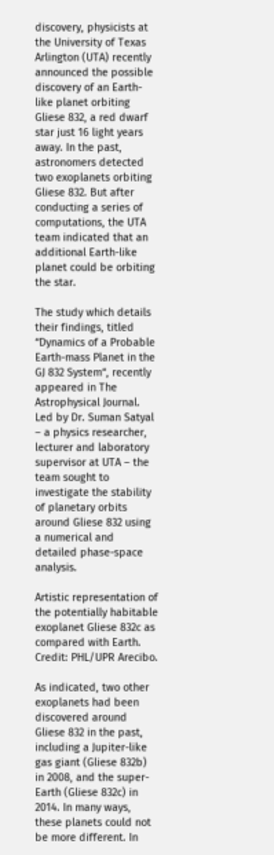discovery, physicists at the University of Texas Arlington (UTA) recently announced the possible discovery of an Earth-like planet orbiting Gliese 832, a red dwarf star just 16 light years away. In the past, astronomers detected two exoplanets orbiting Gliese 832. But after conducting a series of computations, the UTA team indicated that an additional Earth-like planet could be orbiting the star.

The study which details their findings, titled “Dynamics of a Probable Earth-mass Planet in the GJ 832 System“, recently appeared in The Astrophysical Journal. Led by Dr. Suman Satyal – a physics researcher, lecturer and laboratory supervisor at UTA – the team sought to investigate the stability of planetary orbits around Gliese 832 using a numerical and detailed phase-space analysis.

Artistic representation of the potentially habitable exoplanet Gliese 832c as compared with Earth. Credit: PHL/UPR Arecibo.

As indicated, two other exoplanets had been discovered around Gliese 832 in the past, including a Jupiter-like gas giant (Gliese 832b) in 2008, and the super-Earth (Gliese 832c) in 2014. In many ways, these planets could not be more different. In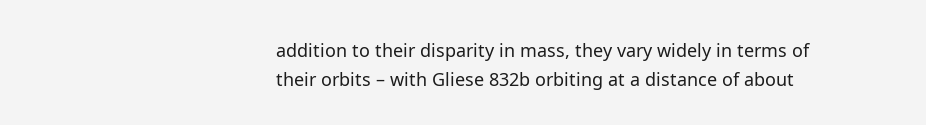addition to their disparity in mass, they vary widely in terms of their orbits – with Gliese 832b orbiting at a distance of about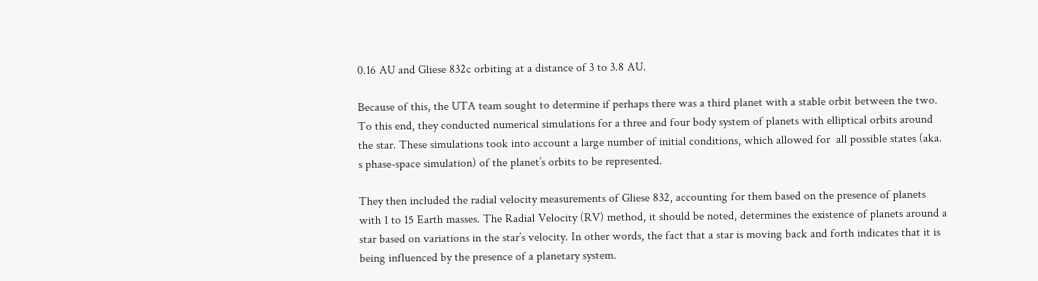0.16 AU and Gliese 832c orbiting at a distance of 3 to 3.8 AU.

Because of this, the UTA team sought to determine if perhaps there was a third planet with a stable orbit between the two. To this end, they conducted numerical simulations for a three and four body system of planets with elliptical orbits around the star. These simulations took into account a large number of initial conditions, which allowed for  all possible states (aka. s phase-space simulation) of the planet’s orbits to be represented.

They then included the radial velocity measurements of Gliese 832, accounting for them based on the presence of planets with 1 to 15 Earth masses. The Radial Velocity (RV) method, it should be noted, determines the existence of planets around a star based on variations in the star’s velocity. In other words, the fact that a star is moving back and forth indicates that it is being influenced by the presence of a planetary system.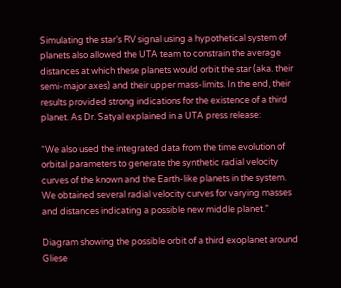Simulating the star’s RV signal using a hypothetical system of planets also allowed the UTA team to constrain the average distances at which these planets would orbit the star (aka. their semi-major axes) and their upper mass-limits. In the end, their results provided strong indications for the existence of a third planet. As Dr. Satyal explained in a UTA press release:

“We also used the integrated data from the time evolution of orbital parameters to generate the synthetic radial velocity curves of the known and the Earth-like planets in the system. We obtained several radial velocity curves for varying masses and distances indicating a possible new middle planet.”

Diagram showing the possible orbit of a third exoplanet around Gliese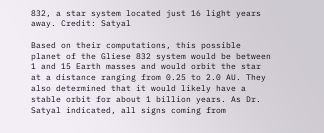832, a star system located just 16 light years away. Credit: Satyal

Based on their computations, this possible planet of the Gliese 832 system would be between 1 and 15 Earth masses and would orbit the star at a distance ranging from 0.25 to 2.0 AU. They also determined that it would likely have a stable orbit for about 1 billion years. As Dr. Satyal indicated, all signs coming from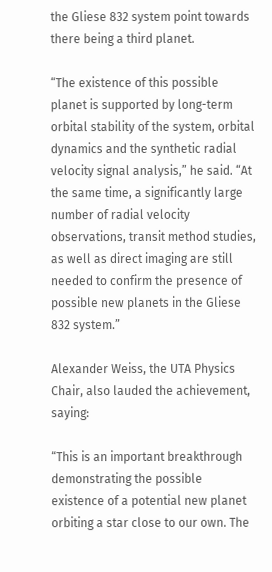the Gliese 832 system point towards there being a third planet.

“The existence of this possible planet is supported by long-term orbital stability of the system, orbital dynamics and the synthetic radial velocity signal analysis,” he said. “At the same time, a significantly large number of radial velocity observations, transit method studies, as well as direct imaging are still needed to confirm the presence of possible new planets in the Gliese 832 system.”

Alexander Weiss, the UTA Physics Chair, also lauded the achievement, saying:

“This is an important breakthrough demonstrating the possible existence of a potential new planet orbiting a star close to our own. The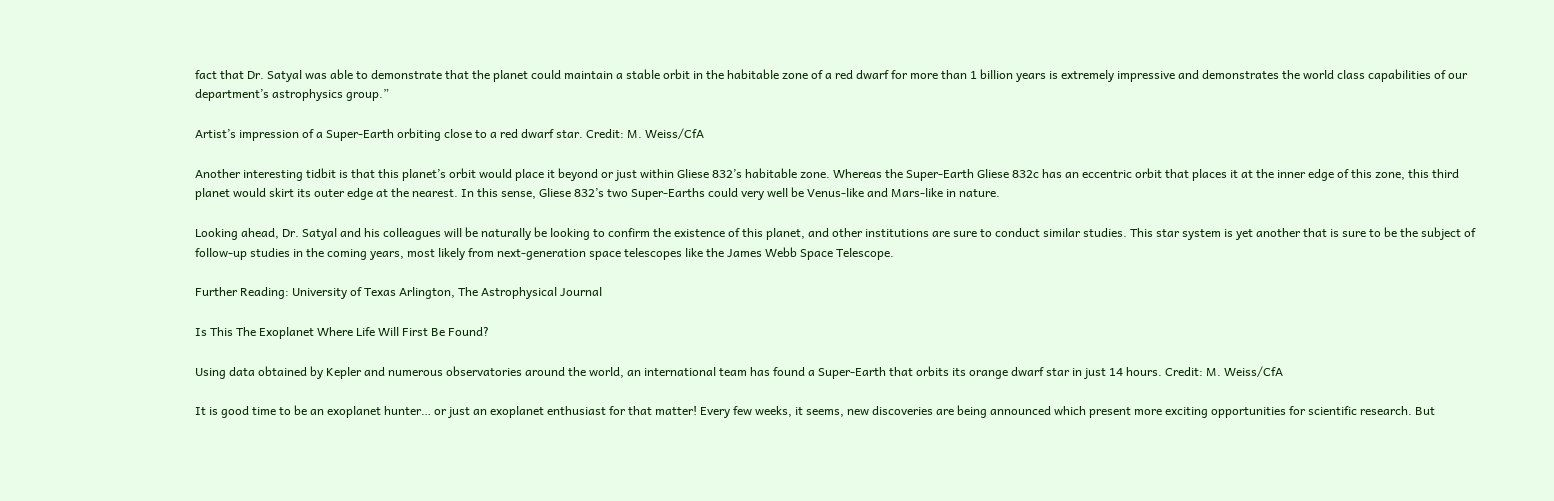fact that Dr. Satyal was able to demonstrate that the planet could maintain a stable orbit in the habitable zone of a red dwarf for more than 1 billion years is extremely impressive and demonstrates the world class capabilities of our department’s astrophysics group.”

Artist’s impression of a Super-Earth orbiting close to a red dwarf star. Credit: M. Weiss/CfA

Another interesting tidbit is that this planet’s orbit would place it beyond or just within Gliese 832’s habitable zone. Whereas the Super-Earth Gliese 832c has an eccentric orbit that places it at the inner edge of this zone, this third planet would skirt its outer edge at the nearest. In this sense, Gliese 832’s two Super-Earths could very well be Venus-like and Mars-like in nature.

Looking ahead, Dr. Satyal and his colleagues will be naturally be looking to confirm the existence of this planet, and other institutions are sure to conduct similar studies. This star system is yet another that is sure to be the subject of follow-up studies in the coming years, most likely from next-generation space telescopes like the James Webb Space Telescope.

Further Reading: University of Texas Arlington, The Astrophysical Journal

Is This The Exoplanet Where Life Will First Be Found?

Using data obtained by Kepler and numerous observatories around the world, an international team has found a Super-Earth that orbits its orange dwarf star in just 14 hours. Credit: M. Weiss/CfA

It is good time to be an exoplanet hunter… or just an exoplanet enthusiast for that matter! Every few weeks, it seems, new discoveries are being announced which present more exciting opportunities for scientific research. But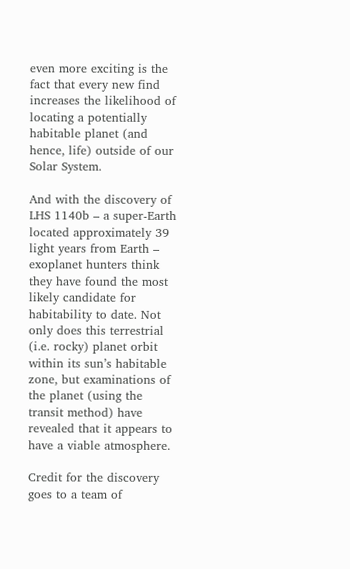even more exciting is the fact that every new find increases the likelihood of locating a potentially habitable planet (and hence, life) outside of our Solar System.

And with the discovery of LHS 1140b – a super-Earth located approximately 39 light years from Earth – exoplanet hunters think they have found the most likely candidate for habitability to date. Not only does this terrestrial (i.e. rocky) planet orbit within its sun’s habitable zone, but examinations of the planet (using the transit method) have revealed that it appears to have a viable atmosphere.

Credit for the discovery goes to a team of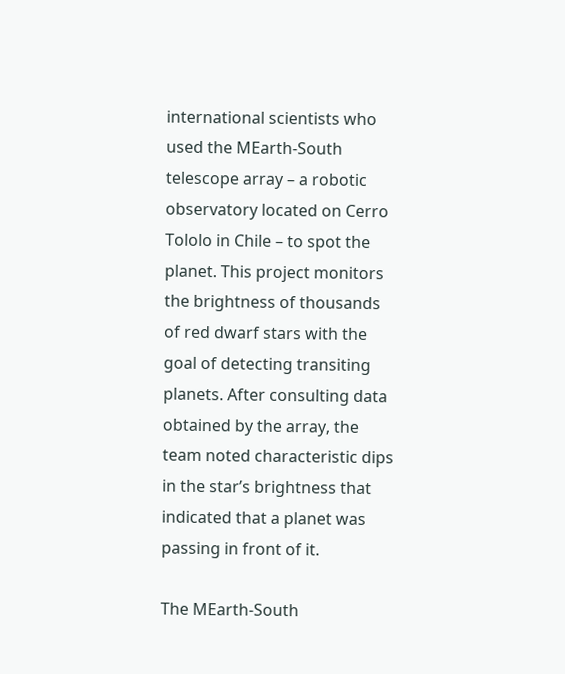international scientists who used the MEarth-South telescope array – a robotic observatory located on Cerro Tololo in Chile – to spot the planet. This project monitors the brightness of thousands of red dwarf stars with the goal of detecting transiting planets. After consulting data obtained by the array, the team noted characteristic dips in the star’s brightness that indicated that a planet was passing in front of it.

The MEarth-South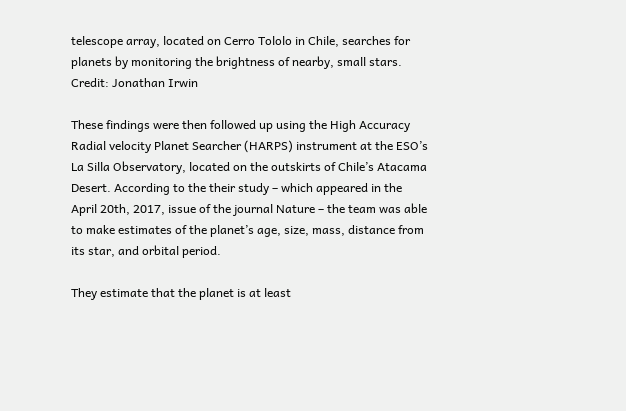telescope array, located on Cerro Tololo in Chile, searches for planets by monitoring the brightness of nearby, small stars. Credit: Jonathan Irwin

These findings were then followed up using the High Accuracy Radial velocity Planet Searcher (HARPS) instrument at the ESO’s La Silla Observatory, located on the outskirts of Chile’s Atacama Desert. According to the their study – which appeared in the April 20th, 2017, issue of the journal Nature – the team was able to make estimates of the planet’s age, size, mass, distance from its star, and orbital period.

They estimate that the planet is at least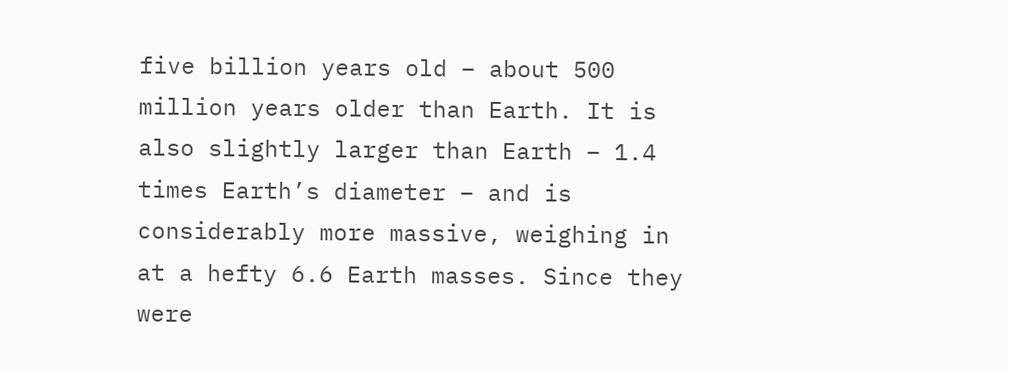five billion years old – about 500 million years older than Earth. It is also slightly larger than Earth – 1.4 times Earth’s diameter – and is considerably more massive, weighing in at a hefty 6.6 Earth masses. Since they were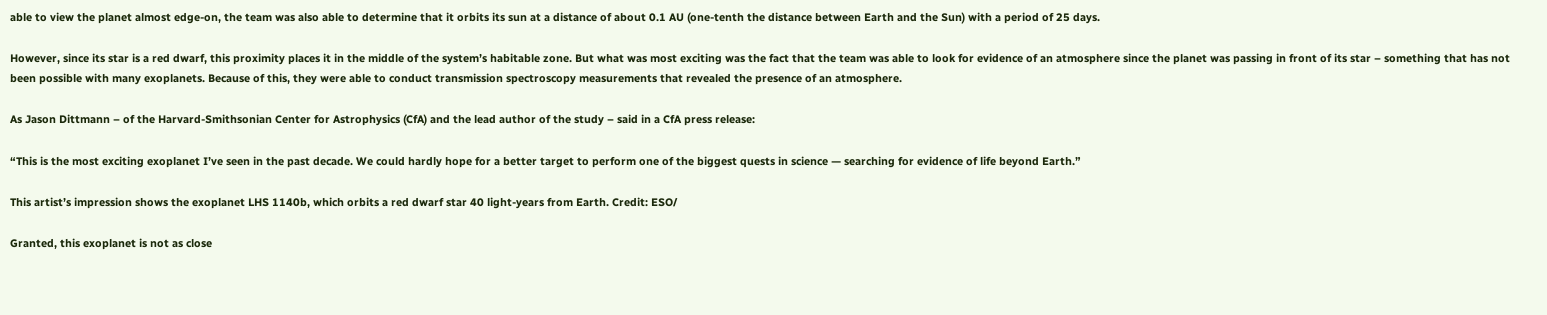able to view the planet almost edge-on, the team was also able to determine that it orbits its sun at a distance of about 0.1 AU (one-tenth the distance between Earth and the Sun) with a period of 25 days.

However, since its star is a red dwarf, this proximity places it in the middle of the system’s habitable zone. But what was most exciting was the fact that the team was able to look for evidence of an atmosphere since the planet was passing in front of its star – something that has not been possible with many exoplanets. Because of this, they were able to conduct transmission spectroscopy measurements that revealed the presence of an atmosphere.

As Jason Dittmann – of the Harvard-Smithsonian Center for Astrophysics (CfA) and the lead author of the study – said in a CfA press release:

“This is the most exciting exoplanet I’ve seen in the past decade. We could hardly hope for a better target to perform one of the biggest quests in science — searching for evidence of life beyond Earth.”

This artist’s impression shows the exoplanet LHS 1140b, which orbits a red dwarf star 40 light-years from Earth. Credit: ESO/

Granted, this exoplanet is not as close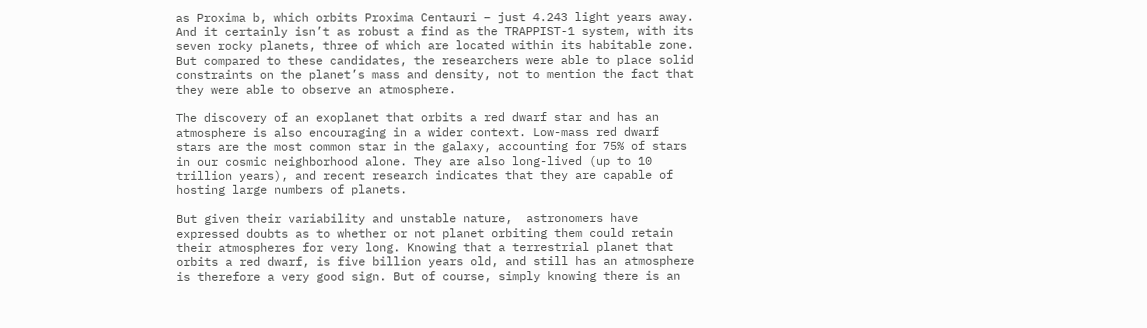as Proxima b, which orbits Proxima Centauri – just 4.243 light years away. And it certainly isn’t as robust a find as the TRAPPIST-1 system, with its seven rocky planets, three of which are located within its habitable zone. But compared to these candidates, the researchers were able to place solid constraints on the planet’s mass and density, not to mention the fact that they were able to observe an atmosphere.

The discovery of an exoplanet that orbits a red dwarf star and has an atmosphere is also encouraging in a wider context. Low-mass red dwarf stars are the most common star in the galaxy, accounting for 75% of stars in our cosmic neighborhood alone. They are also long-lived (up to 10 trillion years), and recent research indicates that they are capable of hosting large numbers of planets.

But given their variability and unstable nature,  astronomers have expressed doubts as to whether or not planet orbiting them could retain their atmospheres for very long. Knowing that a terrestrial planet that orbits a red dwarf, is five billion years old, and still has an atmosphere is therefore a very good sign. But of course, simply knowing there is an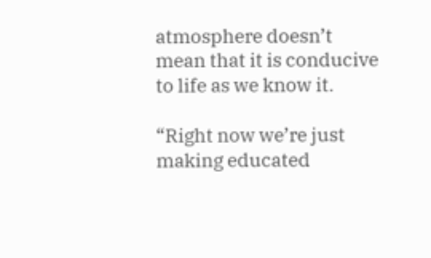atmosphere doesn’t mean that it is conducive to life as we know it.

“Right now we’re just making educated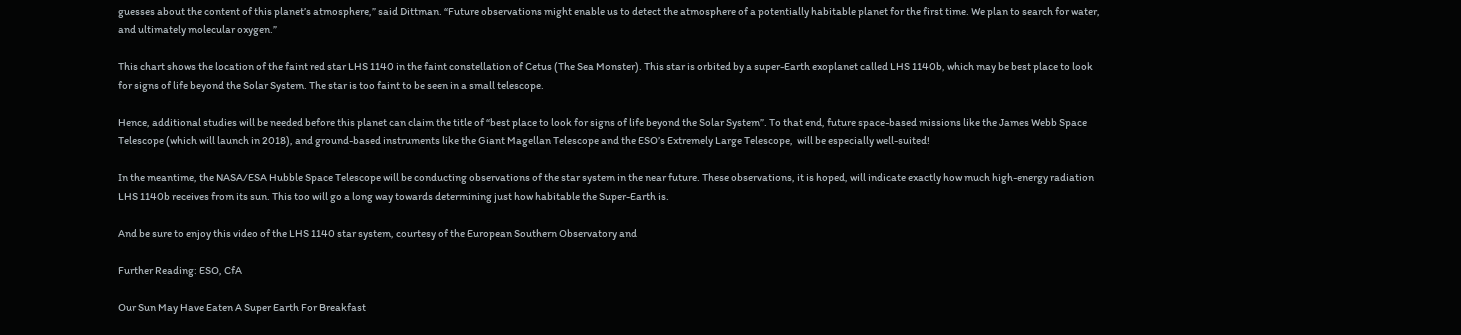guesses about the content of this planet’s atmosphere,” said Dittman. “Future observations might enable us to detect the atmosphere of a potentially habitable planet for the first time. We plan to search for water, and ultimately molecular oxygen.”

This chart shows the location of the faint red star LHS 1140 in the faint constellation of Cetus (The Sea Monster). This star is orbited by a super-Earth exoplanet called LHS 1140b, which may be best place to look for signs of life beyond the Solar System. The star is too faint to be seen in a small telescope.

Hence, additional studies will be needed before this planet can claim the title of “best place to look for signs of life beyond the Solar System”. To that end, future space-based missions like the James Webb Space Telescope (which will launch in 2018), and ground-based instruments like the Giant Magellan Telescope and the ESO’s Extremely Large Telescope,  will be especially well-suited!

In the meantime, the NASA/ESA Hubble Space Telescope will be conducting observations of the star system in the near future. These observations, it is hoped, will indicate exactly how much high-energy radiation LHS 1140b receives from its sun. This too will go a long way towards determining just how habitable the Super-Earth is.

And be sure to enjoy this video of the LHS 1140 star system, courtesy of the European Southern Observatory and

Further Reading: ESO, CfA

Our Sun May Have Eaten A Super Earth For Breakfast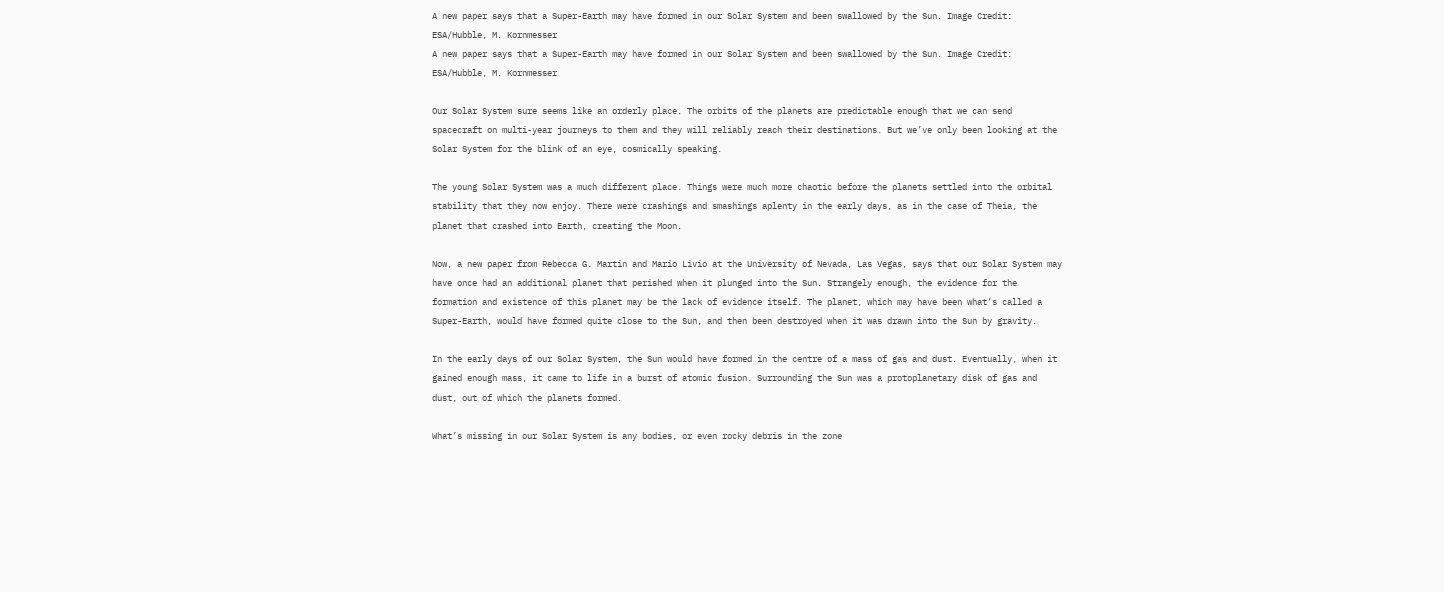A new paper says that a Super-Earth may have formed in our Solar System and been swallowed by the Sun. Image Credit: ESA/Hubble, M. Kornmesser
A new paper says that a Super-Earth may have formed in our Solar System and been swallowed by the Sun. Image Credit: ESA/Hubble, M. Kornmesser

Our Solar System sure seems like an orderly place. The orbits of the planets are predictable enough that we can send spacecraft on multi-year journeys to them and they will reliably reach their destinations. But we’ve only been looking at the Solar System for the blink of an eye, cosmically speaking.

The young Solar System was a much different place. Things were much more chaotic before the planets settled into the orbital stability that they now enjoy. There were crashings and smashings aplenty in the early days, as in the case of Theia, the planet that crashed into Earth, creating the Moon.

Now, a new paper from Rebecca G. Martin and Mario Livio at the University of Nevada, Las Vegas, says that our Solar System may have once had an additional planet that perished when it plunged into the Sun. Strangely enough, the evidence for the formation and existence of this planet may be the lack of evidence itself. The planet, which may have been what’s called a Super-Earth, would have formed quite close to the Sun, and then been destroyed when it was drawn into the Sun by gravity.

In the early days of our Solar System, the Sun would have formed in the centre of a mass of gas and dust. Eventually, when it gained enough mass, it came to life in a burst of atomic fusion. Surrounding the Sun was a protoplanetary disk of gas and dust, out of which the planets formed.

What’s missing in our Solar System is any bodies, or even rocky debris in the zone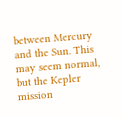between Mercury and the Sun. This may seem normal, but the Kepler mission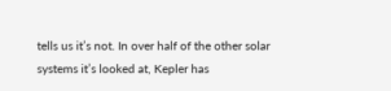tells us it’s not. In over half of the other solar systems it’s looked at, Kepler has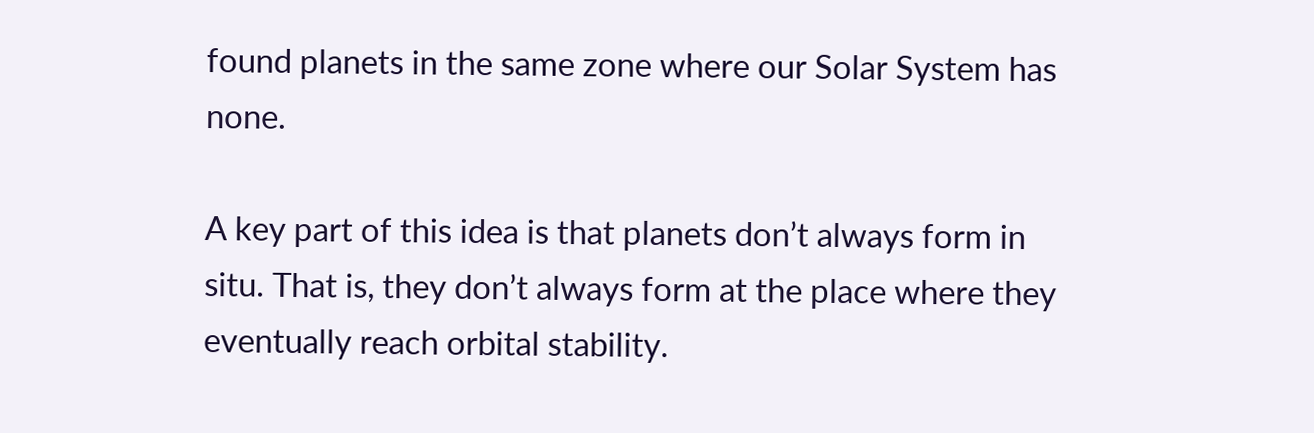found planets in the same zone where our Solar System has none.

A key part of this idea is that planets don’t always form in situ. That is, they don’t always form at the place where they eventually reach orbital stability.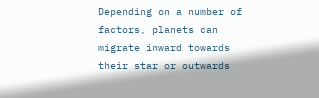Depending on a number of factors, planets can migrate inward towards their star or outwards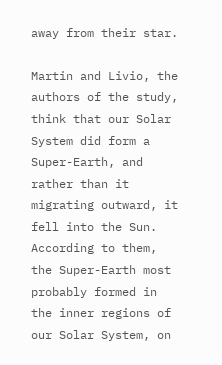away from their star.

Martin and Livio, the authors of the study, think that our Solar System did form a Super-Earth, and rather than it migrating outward, it fell into the Sun. According to them, the Super-Earth most probably formed in the inner regions of our Solar System, on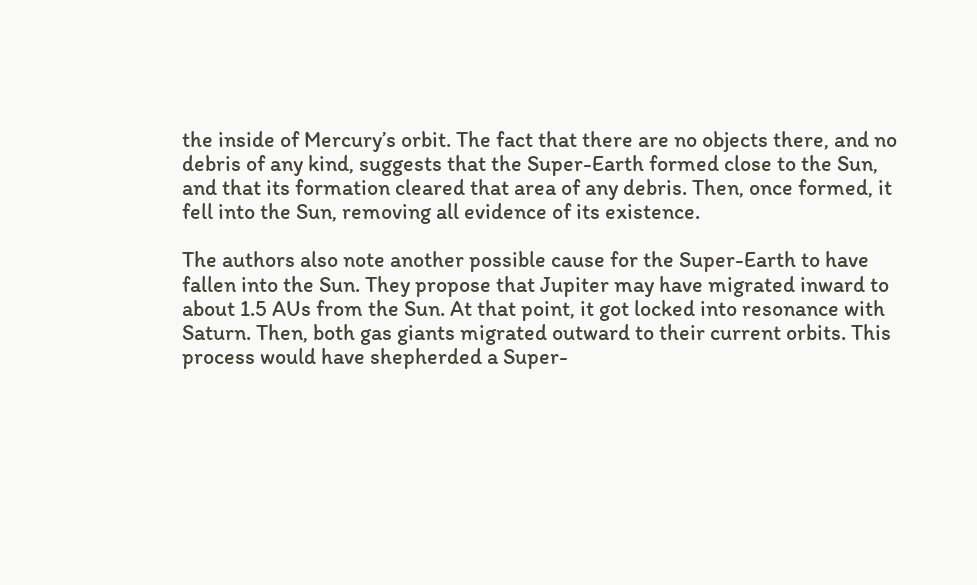the inside of Mercury’s orbit. The fact that there are no objects there, and no debris of any kind, suggests that the Super-Earth formed close to the Sun, and that its formation cleared that area of any debris. Then, once formed, it fell into the Sun, removing all evidence of its existence.

The authors also note another possible cause for the Super-Earth to have fallen into the Sun. They propose that Jupiter may have migrated inward to about 1.5 AUs from the Sun. At that point, it got locked into resonance with Saturn. Then, both gas giants migrated outward to their current orbits. This process would have shepherded a Super-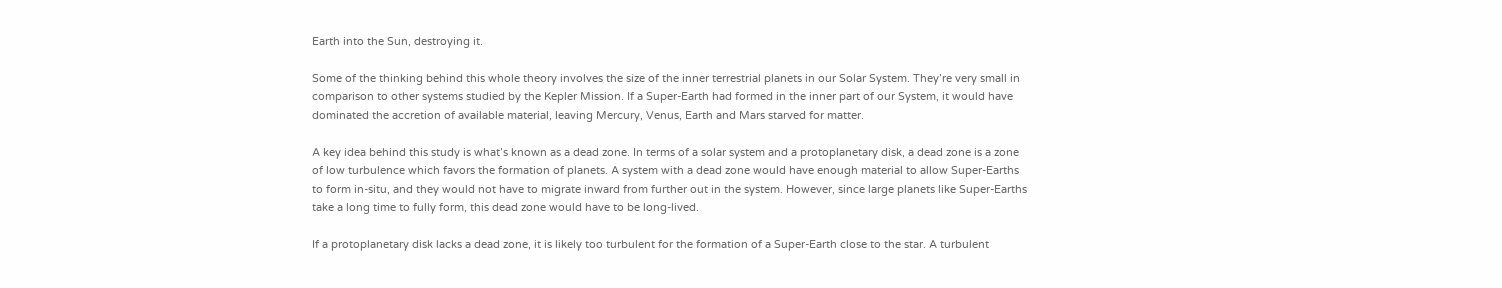Earth into the Sun, destroying it.

Some of the thinking behind this whole theory involves the size of the inner terrestrial planets in our Solar System. They’re very small in comparison to other systems studied by the Kepler Mission. If a Super-Earth had formed in the inner part of our System, it would have dominated the accretion of available material, leaving Mercury, Venus, Earth and Mars starved for matter.

A key idea behind this study is what’s known as a dead zone. In terms of a solar system and a protoplanetary disk, a dead zone is a zone of low turbulence which favors the formation of planets. A system with a dead zone would have enough material to allow Super-Earths to form in-situ, and they would not have to migrate inward from further out in the system. However, since large planets like Super-Earths take a long time to fully form, this dead zone would have to be long-lived.

If a protoplanetary disk lacks a dead zone, it is likely too turbulent for the formation of a Super-Earth close to the star. A turbulent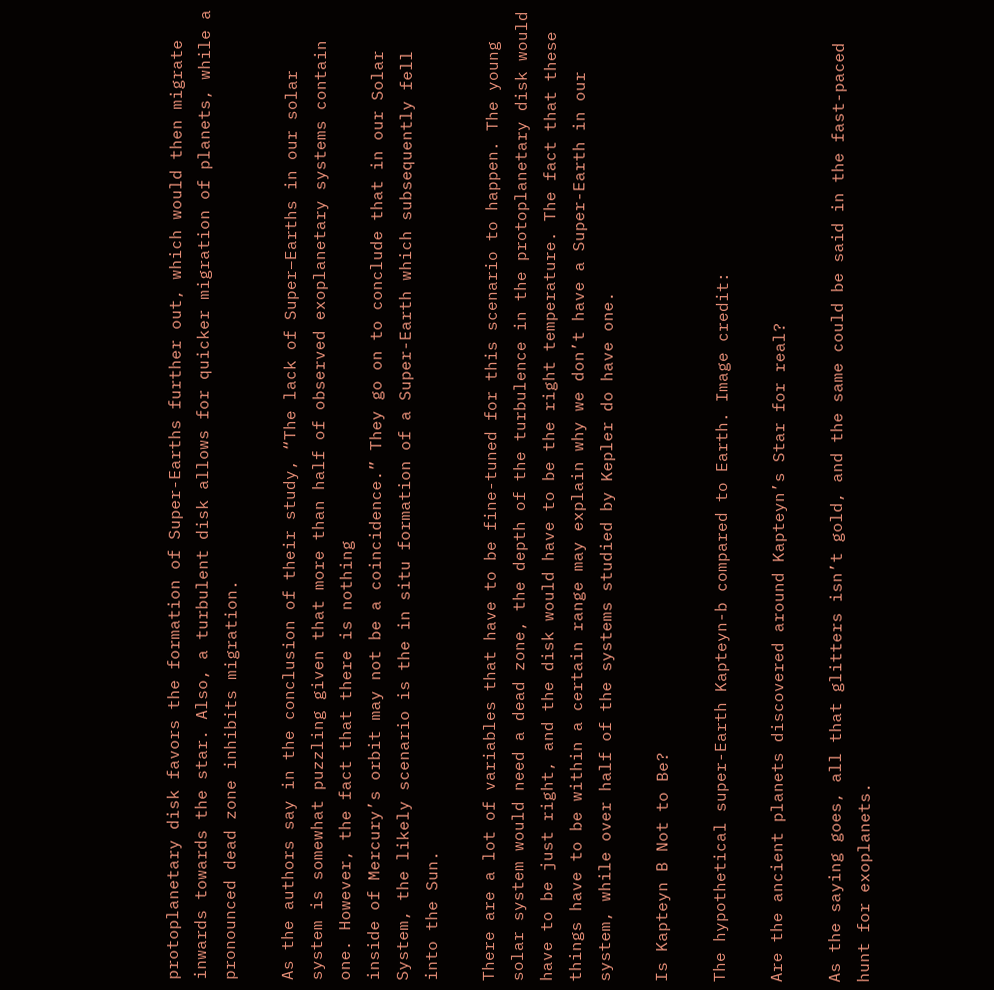protoplanetary disk favors the formation of Super-Earths further out, which would then migrate inwards towards the star. Also, a turbulent disk allows for quicker migration of planets, while a pronounced dead zone inhibits migration.

As the authors say in the conclusion of their study, “The lack of Super–Earths in our solar system is somewhat puzzling given that more than half of observed exoplanetary systems contain one. However, the fact that there is nothing
inside of Mercury’s orbit may not be a coincidence.” They go on to conclude that in our Solar System, the likely scenario is the in situ formation of a Super-Earth which subsequently fell into the Sun.

There are a lot of variables that have to be fine-tuned for this scenario to happen. The young solar system would need a dead zone, the depth of the turbulence in the protoplanetary disk would have to be just right, and the disk would have to be the right temperature. The fact that these things have to be within a certain range may explain why we don’t have a Super-Earth in our system, while over half of the systems studied by Kepler do have one.

Is Kapteyn B Not to Be?

The hypothetical super-Earth Kapteyn-b compared to Earth. Image credit:

Are the ancient planets discovered around Kapteyn’s Star for real?

As the saying goes, all that glitters isn’t gold, and the same could be said in the fast-paced hunt for exoplanets.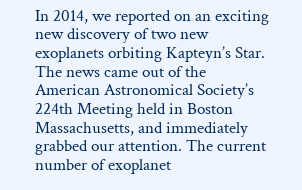In 2014, we reported on an exciting new discovery of two new exoplanets orbiting Kapteyn’s Star. The news came out of the American Astronomical Society’s 224th Meeting held in Boston Massachusetts, and immediately grabbed our attention. The current number of exoplanet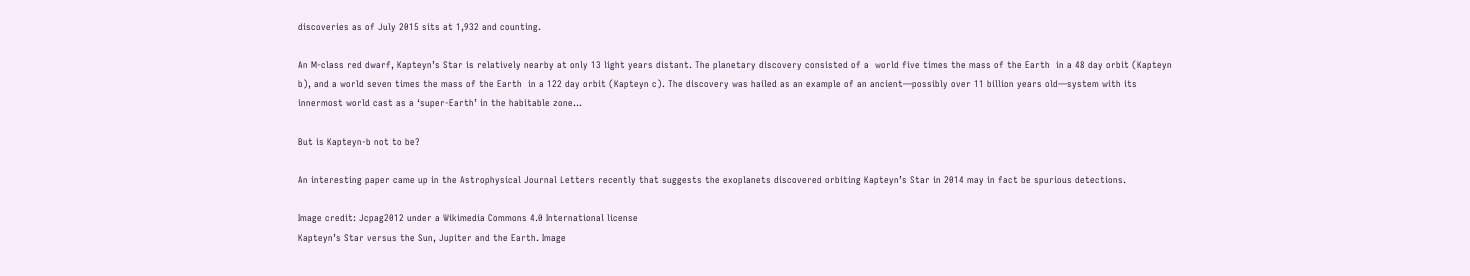discoveries as of July 2015 sits at 1,932 and counting.

An M-class red dwarf, Kapteyn’s Star is relatively nearby at only 13 light years distant. The planetary discovery consisted of a  world five times the mass of the Earth  in a 48 day orbit (Kapteyn b), and a world seven times the mass of the Earth  in a 122 day orbit (Kapteyn c). The discovery was hailed as an example of an ancient—possibly over 11 billion years old—system with its innermost world cast as a ‘super-Earth’ in the habitable zone…

But is Kapteyn-b not to be?

An interesting paper came up in the Astrophysical Journal Letters recently that suggests the exoplanets discovered orbiting Kapteyn’s Star in 2014 may in fact be spurious detections.

Image credit: Jcpag2012 under a Wikimedia Commons 4.0 International license
Kapteyn’s Star versus the Sun, Jupiter and the Earth. Image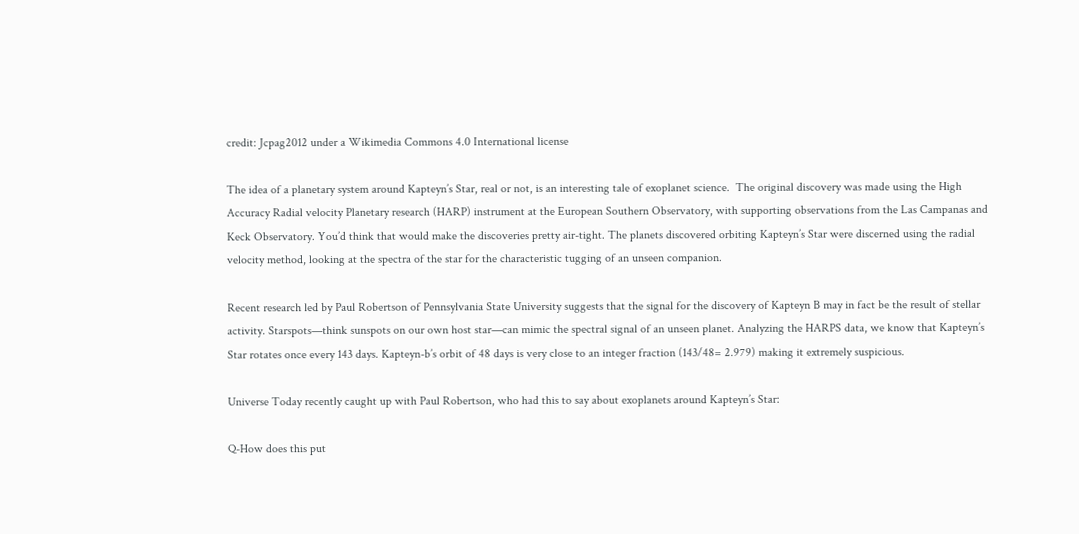credit: Jcpag2012 under a Wikimedia Commons 4.0 International license

The idea of a planetary system around Kapteyn’s Star, real or not, is an interesting tale of exoplanet science.  The original discovery was made using the High Accuracy Radial velocity Planetary research (HARP) instrument at the European Southern Observatory, with supporting observations from the Las Campanas and Keck Observatory. You’d think that would make the discoveries pretty air-tight. The planets discovered orbiting Kapteyn’s Star were discerned using the radial velocity method, looking at the spectra of the star for the characteristic tugging of an unseen companion.

Recent research led by Paul Robertson of Pennsylvania State University suggests that the signal for the discovery of Kapteyn B may in fact be the result of stellar activity. Starspots—think sunspots on our own host star—can mimic the spectral signal of an unseen planet. Analyzing the HARPS data, we know that Kapteyn’s Star rotates once every 143 days. Kapteyn-b’s orbit of 48 days is very close to an integer fraction (143/48= 2.979) making it extremely suspicious.

Universe Today recently caught up with Paul Robertson, who had this to say about exoplanets around Kapteyn’s Star:

Q-How does this put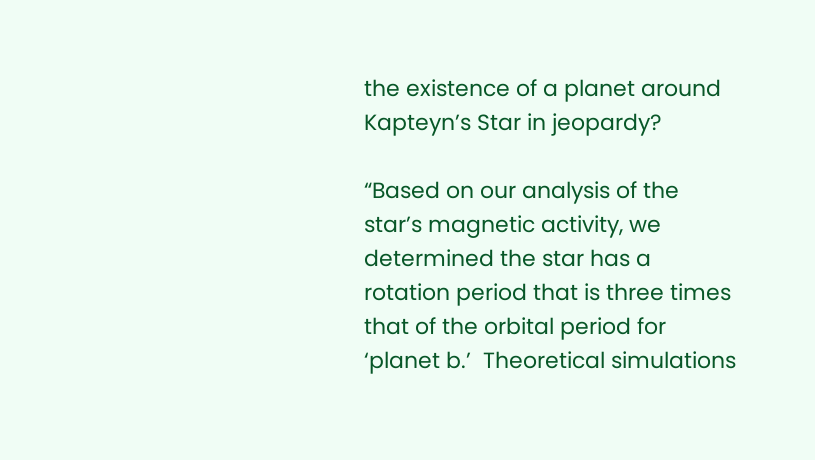the existence of a planet around Kapteyn’s Star in jeopardy?

“Based on our analysis of the star’s magnetic activity, we determined the star has a rotation period that is three times that of the orbital period for ‘planet b.’  Theoretical simulations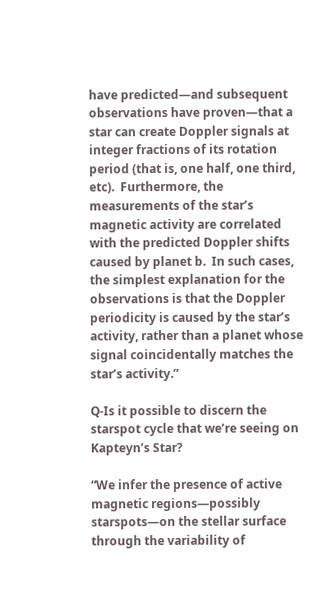have predicted—and subsequent observations have proven—that a star can create Doppler signals at integer fractions of its rotation period (that is, one half, one third, etc).  Furthermore, the measurements of the star’s magnetic activity are correlated with the predicted Doppler shifts caused by planet b.  In such cases, the simplest explanation for the observations is that the Doppler periodicity is caused by the star’s activity, rather than a planet whose signal coincidentally matches the star’s activity.”

Q-Is it possible to discern the starspot cycle that we’re seeing on Kapteyn’s Star?

“We infer the presence of active magnetic regions—possibly starspots—on the stellar surface through the variability of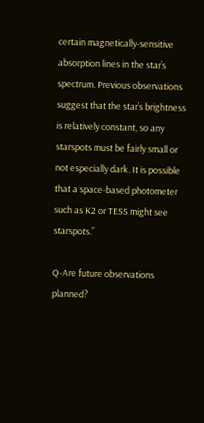certain magnetically-sensitive absorption lines in the star’s spectrum. Previous observations suggest that the star’s brightness is relatively constant, so any starspots must be fairly small or not especially dark. It is possible that a space-based photometer such as K2 or TESS might see starspots.”

Q-Are future observations planned?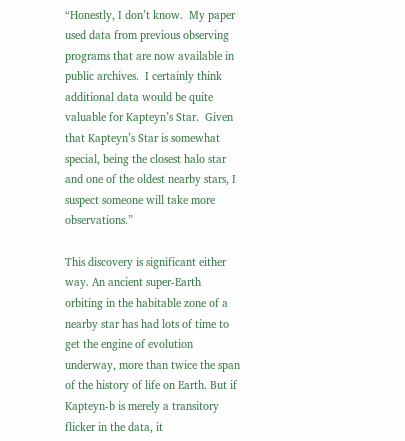“Honestly, I don’t know.  My paper used data from previous observing programs that are now available in public archives.  I certainly think additional data would be quite valuable for Kapteyn’s Star.  Given that Kapteyn’s Star is somewhat special, being the closest halo star and one of the oldest nearby stars, I suspect someone will take more observations.”

This discovery is significant either way. An ancient super-Earth orbiting in the habitable zone of a nearby star has had lots of time to get the engine of evolution underway, more than twice the span of the history of life on Earth. But if Kapteyn-b is merely a transitory flicker in the data, it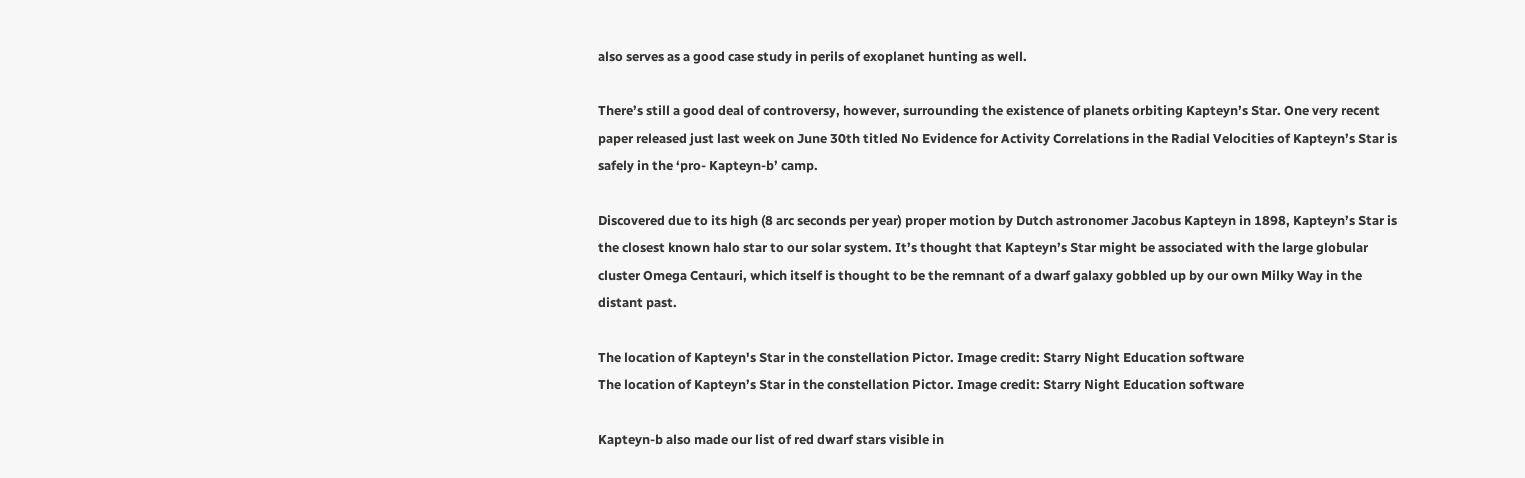also serves as a good case study in perils of exoplanet hunting as well.

There’s still a good deal of controversy, however, surrounding the existence of planets orbiting Kapteyn’s Star. One very recent paper released just last week on June 30th titled No Evidence for Activity Correlations in the Radial Velocities of Kapteyn’s Star is safely in the ‘pro- Kapteyn-b’ camp.

Discovered due to its high (8 arc seconds per year) proper motion by Dutch astronomer Jacobus Kapteyn in 1898, Kapteyn’s Star is the closest known halo star to our solar system. It’s thought that Kapteyn’s Star might be associated with the large globular cluster Omega Centauri, which itself is thought to be the remnant of a dwarf galaxy gobbled up by our own Milky Way in the distant past.

The location of Kapteyn's Star in the constellation Pictor. Image credit: Starry Night Education software
The location of Kapteyn’s Star in the constellation Pictor. Image credit: Starry Night Education software

Kapteyn-b also made our list of red dwarf stars visible in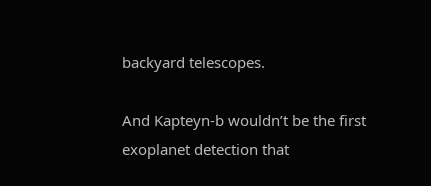backyard telescopes.

And Kapteyn-b wouldn’t be the first exoplanet detection that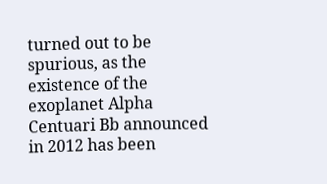turned out to be spurious, as the existence of the exoplanet Alpha Centuari Bb announced in 2012 has been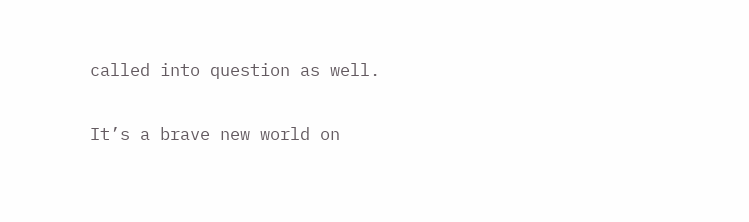called into question as well.

It’s a brave new world on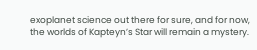exoplanet science out there for sure, and for now, the worlds of Kapteyn’s Star will remain a mystery.